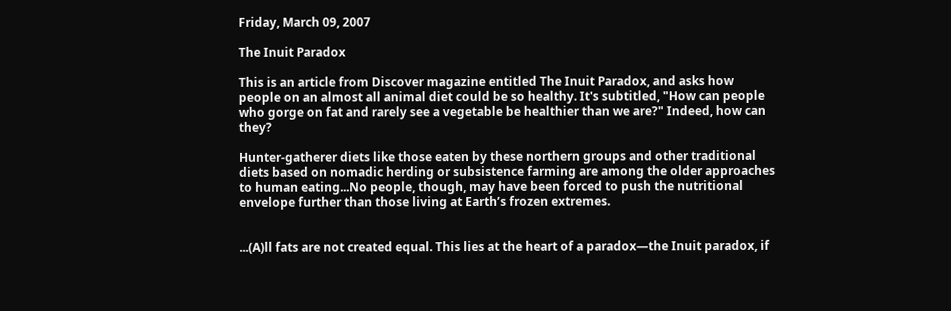Friday, March 09, 2007

The Inuit Paradox

This is an article from Discover magazine entitled The Inuit Paradox, and asks how people on an almost all animal diet could be so healthy. It's subtitled, "How can people who gorge on fat and rarely see a vegetable be healthier than we are?" Indeed, how can they?

Hunter-gatherer diets like those eaten by these northern groups and other traditional diets based on nomadic herding or subsistence farming are among the older approaches to human eating...No people, though, may have been forced to push the nutritional envelope further than those living at Earth’s frozen extremes.


...(A)ll fats are not created equal. This lies at the heart of a paradox—the Inuit paradox, if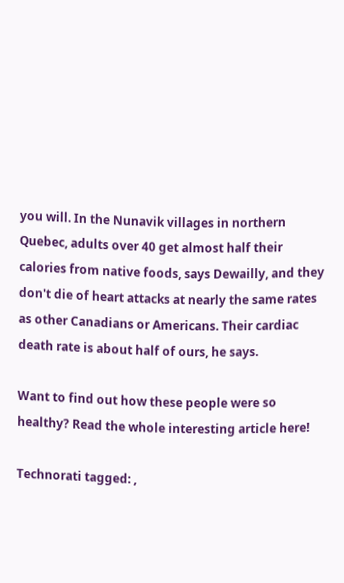you will. In the Nunavik villages in northern Quebec, adults over 40 get almost half their calories from native foods, says Dewailly, and they don't die of heart attacks at nearly the same rates as other Canadians or Americans. Their cardiac death rate is about half of ours, he says.

Want to find out how these people were so healthy? Read the whole interesting article here!

Technorati tagged: ,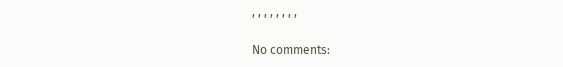, , , , , , , ,

No comments: